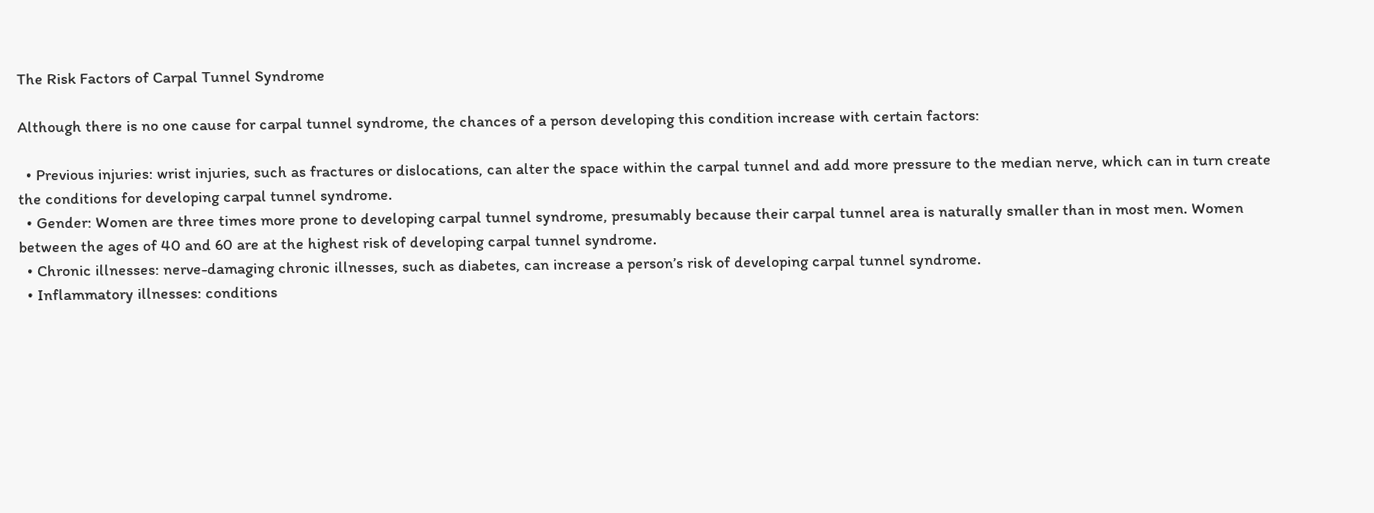The Risk Factors of Carpal Tunnel Syndrome

Although there is no one cause for carpal tunnel syndrome, the chances of a person developing this condition increase with certain factors:

  • Previous injuries: wrist injuries, such as fractures or dislocations, can alter the space within the carpal tunnel and add more pressure to the median nerve, which can in turn create the conditions for developing carpal tunnel syndrome.
  • Gender: Women are three times more prone to developing carpal tunnel syndrome, presumably because their carpal tunnel area is naturally smaller than in most men. Women between the ages of 40 and 60 are at the highest risk of developing carpal tunnel syndrome.
  • Chronic illnesses: nerve-damaging chronic illnesses, such as diabetes, can increase a person’s risk of developing carpal tunnel syndrome.
  • Inflammatory illnesses: conditions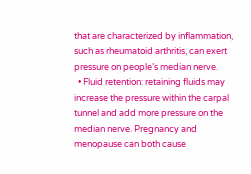that are characterized by inflammation, such as rheumatoid arthritis, can exert pressure on people’s median nerve.
  • Fluid retention: retaining fluids may increase the pressure within the carpal tunnel and add more pressure on the median nerve. Pregnancy and menopause can both cause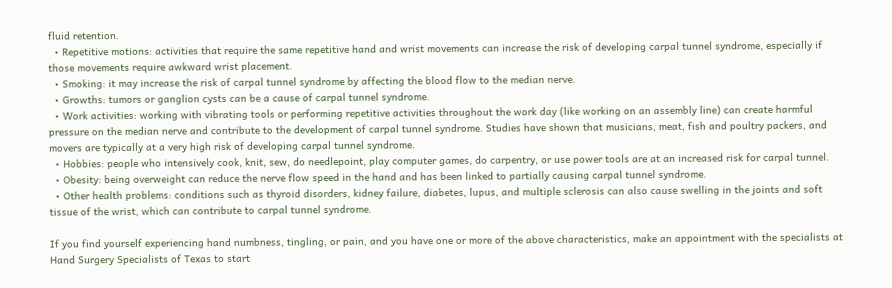fluid retention.
  • Repetitive motions: activities that require the same repetitive hand and wrist movements can increase the risk of developing carpal tunnel syndrome, especially if those movements require awkward wrist placement.
  • Smoking: it may increase the risk of carpal tunnel syndrome by affecting the blood flow to the median nerve.
  • Growths: tumors or ganglion cysts can be a cause of carpal tunnel syndrome.
  • Work activities: working with vibrating tools or performing repetitive activities throughout the work day (like working on an assembly line) can create harmful pressure on the median nerve and contribute to the development of carpal tunnel syndrome. Studies have shown that musicians, meat, fish and poultry packers, and movers are typically at a very high risk of developing carpal tunnel syndrome.
  • Hobbies: people who intensively cook, knit, sew, do needlepoint, play computer games, do carpentry, or use power tools are at an increased risk for carpal tunnel.
  • Obesity: being overweight can reduce the nerve flow speed in the hand and has been linked to partially causing carpal tunnel syndrome.
  • Other health problems: conditions such as thyroid disorders, kidney failure, diabetes, lupus, and multiple sclerosis can also cause swelling in the joints and soft tissue of the wrist, which can contribute to carpal tunnel syndrome.

If you find yourself experiencing hand numbness, tingling, or pain, and you have one or more of the above characteristics, make an appointment with the specialists at Hand Surgery Specialists of Texas to start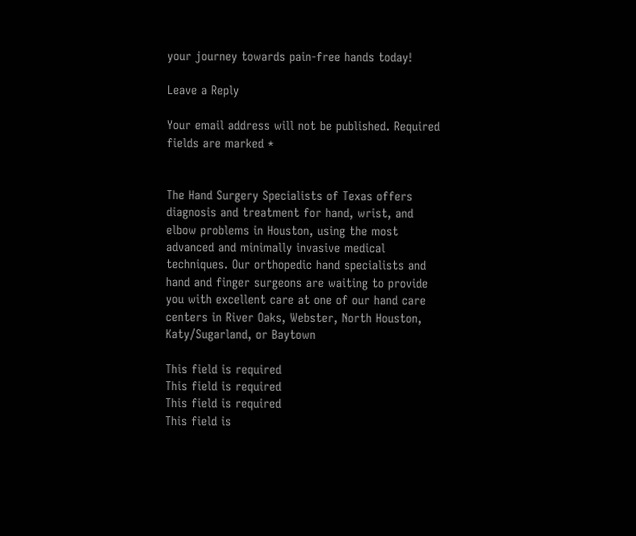your journey towards pain-free hands today!

Leave a Reply

Your email address will not be published. Required fields are marked *


The Hand Surgery Specialists of Texas offers diagnosis and treatment for hand, wrist, and elbow problems in Houston, using the most advanced and minimally invasive medical techniques. Our orthopedic hand specialists and hand and finger surgeons are waiting to provide you with excellent care at one of our hand care centers in River Oaks, Webster, North Houston, Katy/Sugarland, or Baytown

This field is required
This field is required
This field is required
This field is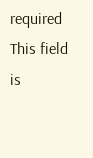required
This field is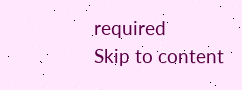required
Skip to content